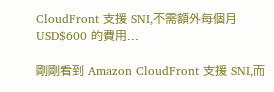CloudFront 支援 SNI,不需額外每個月 USD$600 的費用...

剛剛看到 Amazon CloudFront 支援 SNI,而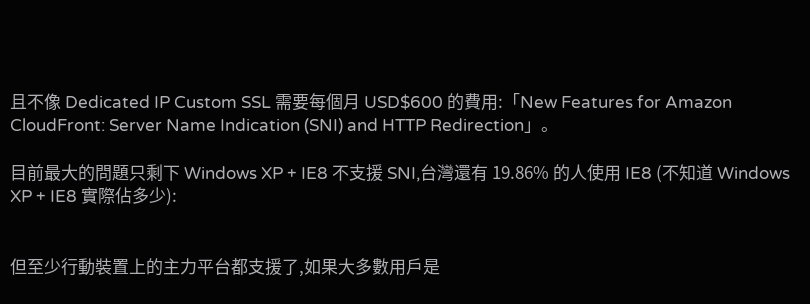且不像 Dedicated IP Custom SSL 需要每個月 USD$600 的費用:「New Features for Amazon CloudFront: Server Name Indication (SNI) and HTTP Redirection」。

目前最大的問題只剩下 Windows XP + IE8 不支援 SNI,台灣還有 19.86% 的人使用 IE8 (不知道 Windows XP + IE8 實際佔多少):


但至少行動裝置上的主力平台都支援了,如果大多數用戶是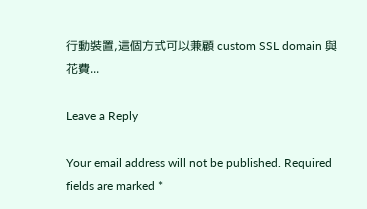行動裝置,這個方式可以兼顧 custom SSL domain 與花費...

Leave a Reply

Your email address will not be published. Required fields are marked *